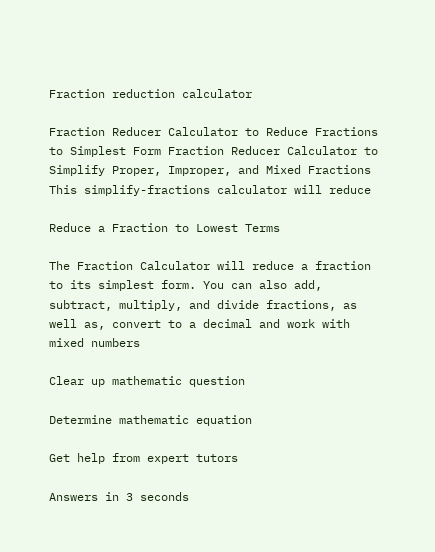Fraction reduction calculator

Fraction Reducer Calculator to Reduce Fractions to Simplest Form Fraction Reducer Calculator to Simplify Proper, Improper, and Mixed Fractions This simplify-fractions calculator will reduce

Reduce a Fraction to Lowest Terms

The Fraction Calculator will reduce a fraction to its simplest form. You can also add, subtract, multiply, and divide fractions, as well as, convert to a decimal and work with mixed numbers

Clear up mathematic question

Determine mathematic equation

Get help from expert tutors

Answers in 3 seconds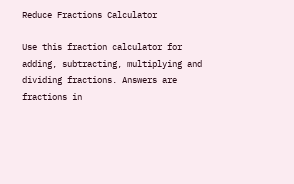Reduce Fractions Calculator

Use this fraction calculator for adding, subtracting, multiplying and dividing fractions. Answers are fractions in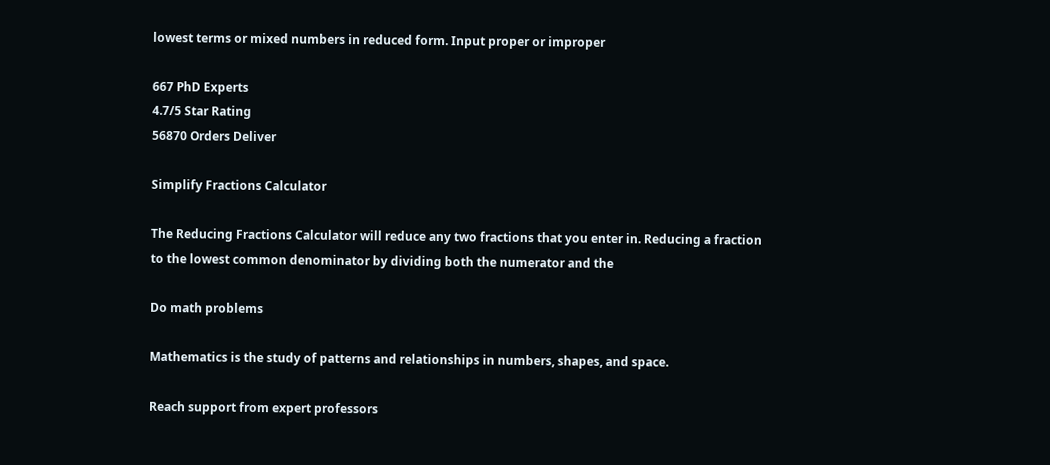lowest terms or mixed numbers in reduced form. Input proper or improper

667 PhD Experts
4.7/5 Star Rating
56870 Orders Deliver

Simplify Fractions Calculator

The Reducing Fractions Calculator will reduce any two fractions that you enter in. Reducing a fraction to the lowest common denominator by dividing both the numerator and the

Do math problems

Mathematics is the study of patterns and relationships in numbers, shapes, and space.

Reach support from expert professors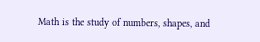Math is the study of numbers, shapes, and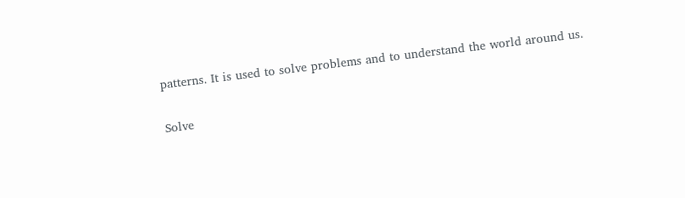patterns. It is used to solve problems and to understand the world around us.

Solve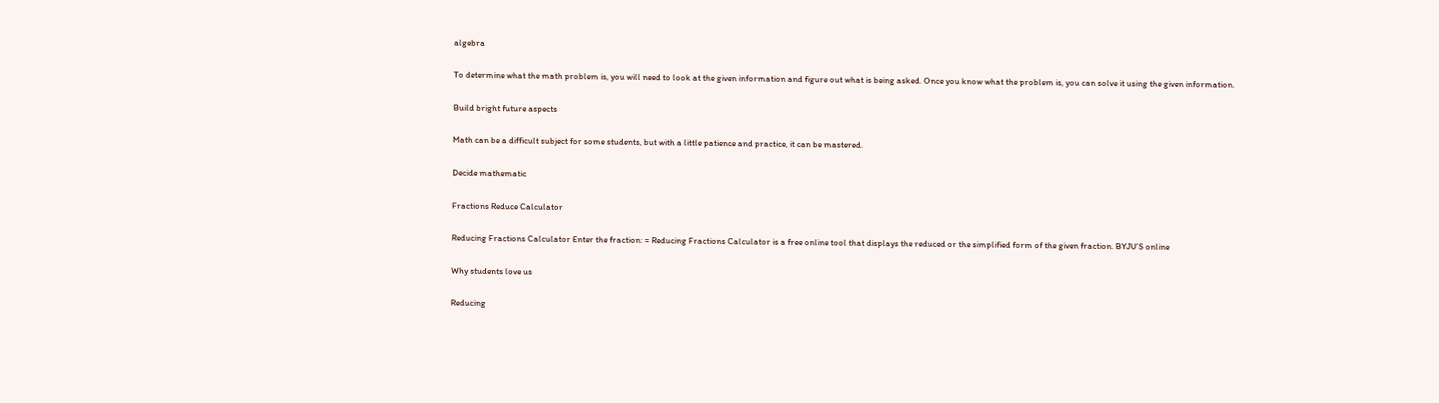algebra

To determine what the math problem is, you will need to look at the given information and figure out what is being asked. Once you know what the problem is, you can solve it using the given information.

Build bright future aspects

Math can be a difficult subject for some students, but with a little patience and practice, it can be mastered.

Decide mathematic

Fractions Reduce Calculator

Reducing Fractions Calculator Enter the fraction: = Reducing Fractions Calculator is a free online tool that displays the reduced or the simplified form of the given fraction. BYJU’S online

Why students love us

Reducing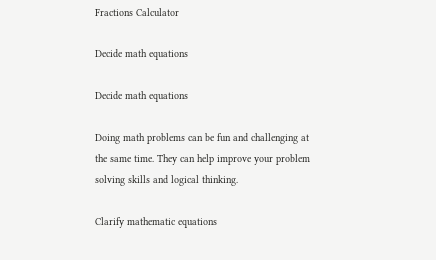Fractions Calculator

Decide math equations

Decide math equations

Doing math problems can be fun and challenging at the same time. They can help improve your problem solving skills and logical thinking.

Clarify mathematic equations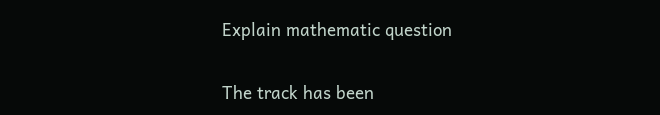Explain mathematic question

The track has been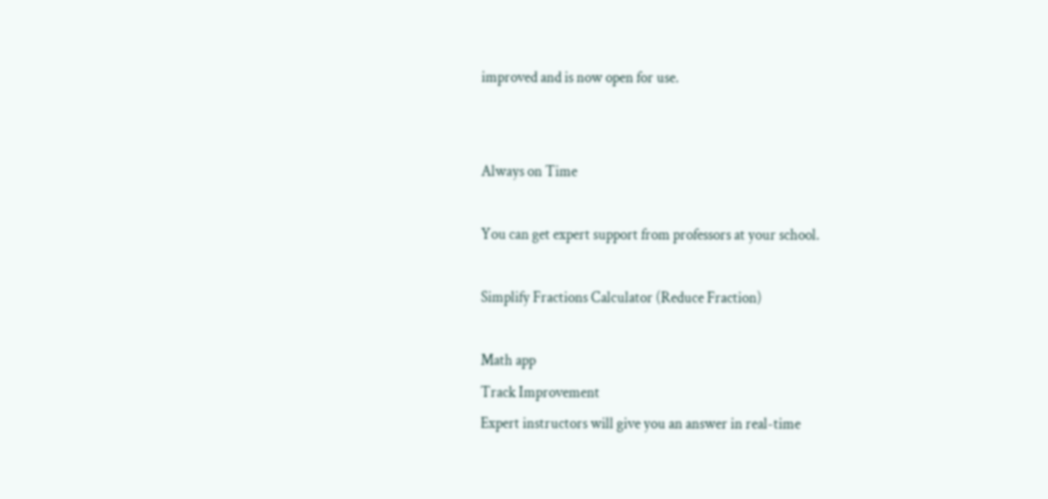improved and is now open for use.


Always on Time

You can get expert support from professors at your school.

Simplify Fractions Calculator (Reduce Fraction)

Math app
Track Improvement
Expert instructors will give you an answer in real-time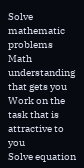Solve mathematic problems
Math understanding that gets you
Work on the task that is attractive to you
Solve equation